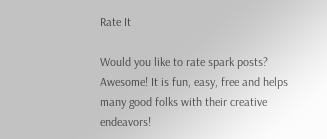Rate It

Would you like to rate spark posts? Awesome! It is fun, easy, free and helps many good folks with their creative endeavors!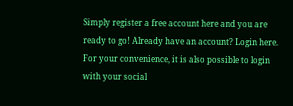Simply register a free account here and you are ready to go! Already have an account? Login here. For your convenience, it is also possible to login with your social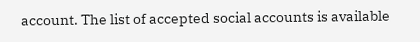account. The list of accepted social accounts is available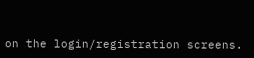on the login/registration screens.